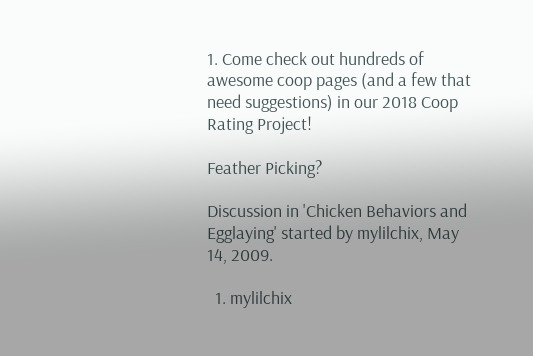1. Come check out hundreds of awesome coop pages (and a few that need suggestions) in our 2018 Coop Rating Project!

Feather Picking?

Discussion in 'Chicken Behaviors and Egglaying' started by mylilchix, May 14, 2009.

  1. mylilchix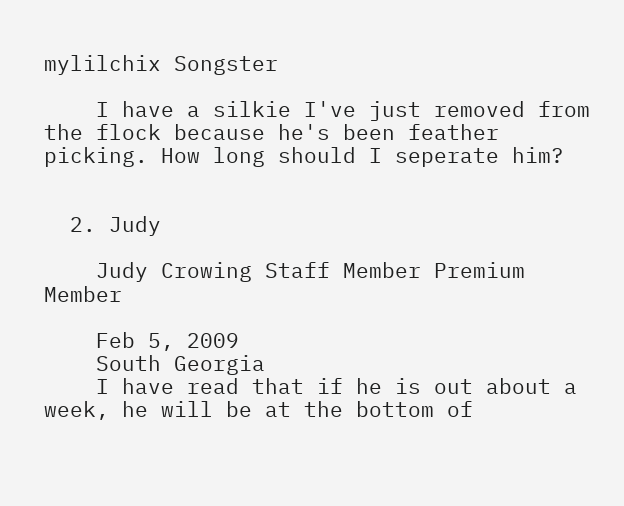mylilchix Songster

    I have a silkie I've just removed from the flock because he's been feather picking. How long should I seperate him?


  2. Judy

    Judy Crowing Staff Member Premium Member

    Feb 5, 2009
    South Georgia
    I have read that if he is out about a week, he will be at the bottom of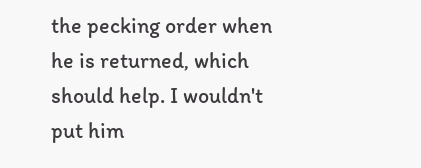the pecking order when he is returned, which should help. I wouldn't put him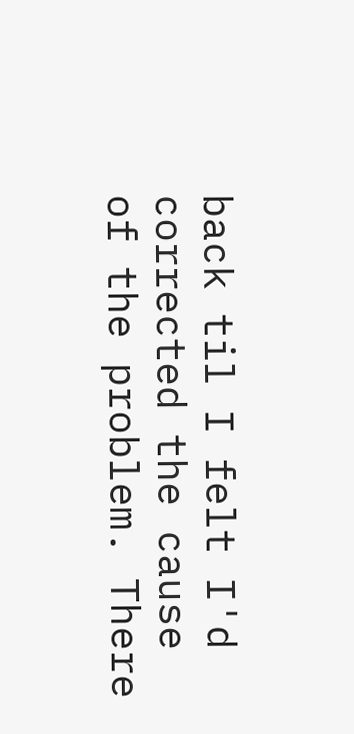back til I felt I'd corrected the cause of the problem. There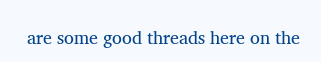are some good threads here on the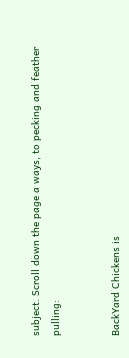subject. Scroll down the page a ways, to pecking and feather pulling:


BackYard Chickens is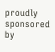proudly sponsored by